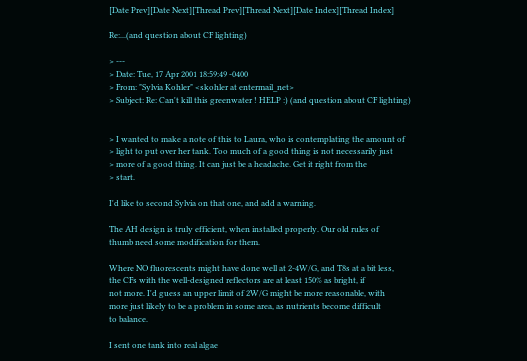[Date Prev][Date Next][Thread Prev][Thread Next][Date Index][Thread Index]

Re:...(and question about CF lighting)

> ---
> Date: Tue, 17 Apr 2001 18:59:49 -0400
> From: "Sylvia Kohler" <skohler at entermail_net>
> Subject: Re: Can't kill this greenwater ! HELP :) (and question about CF lighting)


> I wanted to make a note of this to Laura, who is contemplating the amount of
> light to put over her tank. Too much of a good thing is not necessarily just
> more of a good thing. It can just be a headache. Get it right from the
> start.

I'd like to second Sylvia on that one, and add a warning.

The AH design is truly efficient, when installed properly. Our old rules of
thumb need some modification for them.

Where NO fluorescents might have done well at 2-4W/G, and T8s at a bit less,
the CFs with the well-designed reflectors are at least 150% as bright, if
not more. I'd guess an upper limit of 2W/G might be more reasonable, with
more just likely to be a problem in some area, as nutrients become difficult
to balance.

I sent one tank into real algae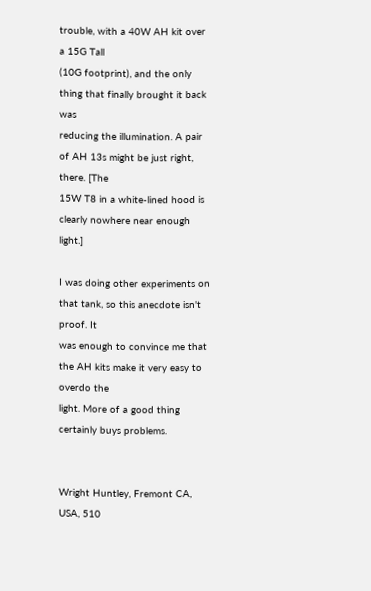trouble, with a 40W AH kit over a 15G Tall
(10G footprint), and the only thing that finally brought it back was
reducing the illumination. A pair of AH 13s might be just right, there. [The
15W T8 in a white-lined hood is clearly nowhere near enough light.]

I was doing other experiments on that tank, so this anecdote isn't proof. It
was enough to convince me that the AH kits make it very easy to overdo the
light. More of a good thing certainly buys problems.


Wright Huntley, Fremont CA, USA, 510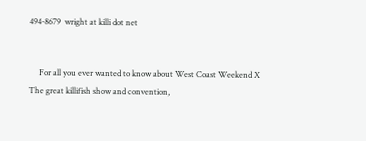494-8679  wright at killi dot net


     For all you ever wanted to know about West Coast Weekend X
The great killifish show and convention,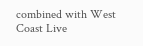combined with West Coast Live